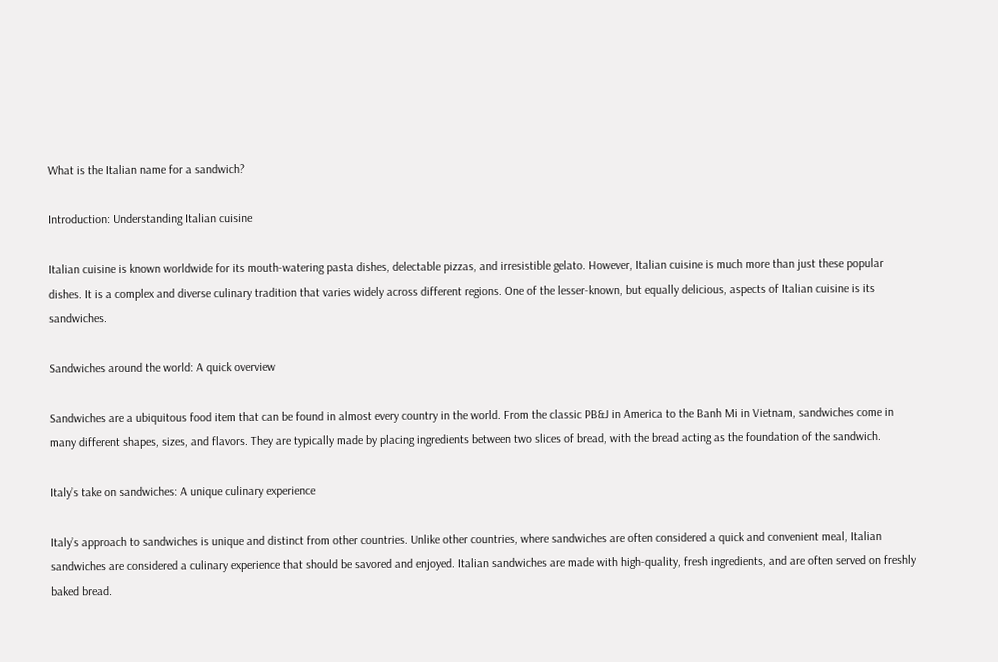What is the Italian name for a sandwich?

Introduction: Understanding Italian cuisine

Italian cuisine is known worldwide for its mouth-watering pasta dishes, delectable pizzas, and irresistible gelato. However, Italian cuisine is much more than just these popular dishes. It is a complex and diverse culinary tradition that varies widely across different regions. One of the lesser-known, but equally delicious, aspects of Italian cuisine is its sandwiches.

Sandwiches around the world: A quick overview

Sandwiches are a ubiquitous food item that can be found in almost every country in the world. From the classic PB&J in America to the Banh Mi in Vietnam, sandwiches come in many different shapes, sizes, and flavors. They are typically made by placing ingredients between two slices of bread, with the bread acting as the foundation of the sandwich.

Italy’s take on sandwiches: A unique culinary experience

Italy’s approach to sandwiches is unique and distinct from other countries. Unlike other countries, where sandwiches are often considered a quick and convenient meal, Italian sandwiches are considered a culinary experience that should be savored and enjoyed. Italian sandwiches are made with high-quality, fresh ingredients, and are often served on freshly baked bread.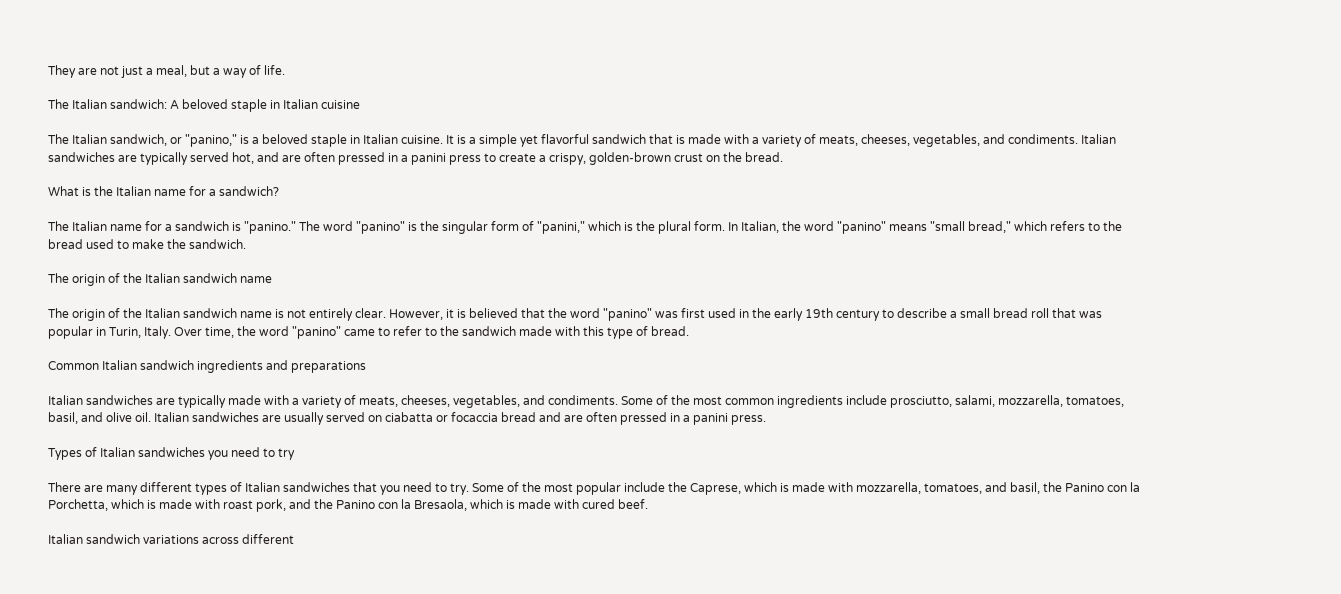They are not just a meal, but a way of life.

The Italian sandwich: A beloved staple in Italian cuisine

The Italian sandwich, or "panino," is a beloved staple in Italian cuisine. It is a simple yet flavorful sandwich that is made with a variety of meats, cheeses, vegetables, and condiments. Italian sandwiches are typically served hot, and are often pressed in a panini press to create a crispy, golden-brown crust on the bread.

What is the Italian name for a sandwich?

The Italian name for a sandwich is "panino." The word "panino" is the singular form of "panini," which is the plural form. In Italian, the word "panino" means "small bread," which refers to the bread used to make the sandwich.

The origin of the Italian sandwich name

The origin of the Italian sandwich name is not entirely clear. However, it is believed that the word "panino" was first used in the early 19th century to describe a small bread roll that was popular in Turin, Italy. Over time, the word "panino" came to refer to the sandwich made with this type of bread.

Common Italian sandwich ingredients and preparations

Italian sandwiches are typically made with a variety of meats, cheeses, vegetables, and condiments. Some of the most common ingredients include prosciutto, salami, mozzarella, tomatoes, basil, and olive oil. Italian sandwiches are usually served on ciabatta or focaccia bread and are often pressed in a panini press.

Types of Italian sandwiches you need to try

There are many different types of Italian sandwiches that you need to try. Some of the most popular include the Caprese, which is made with mozzarella, tomatoes, and basil, the Panino con la Porchetta, which is made with roast pork, and the Panino con la Bresaola, which is made with cured beef.

Italian sandwich variations across different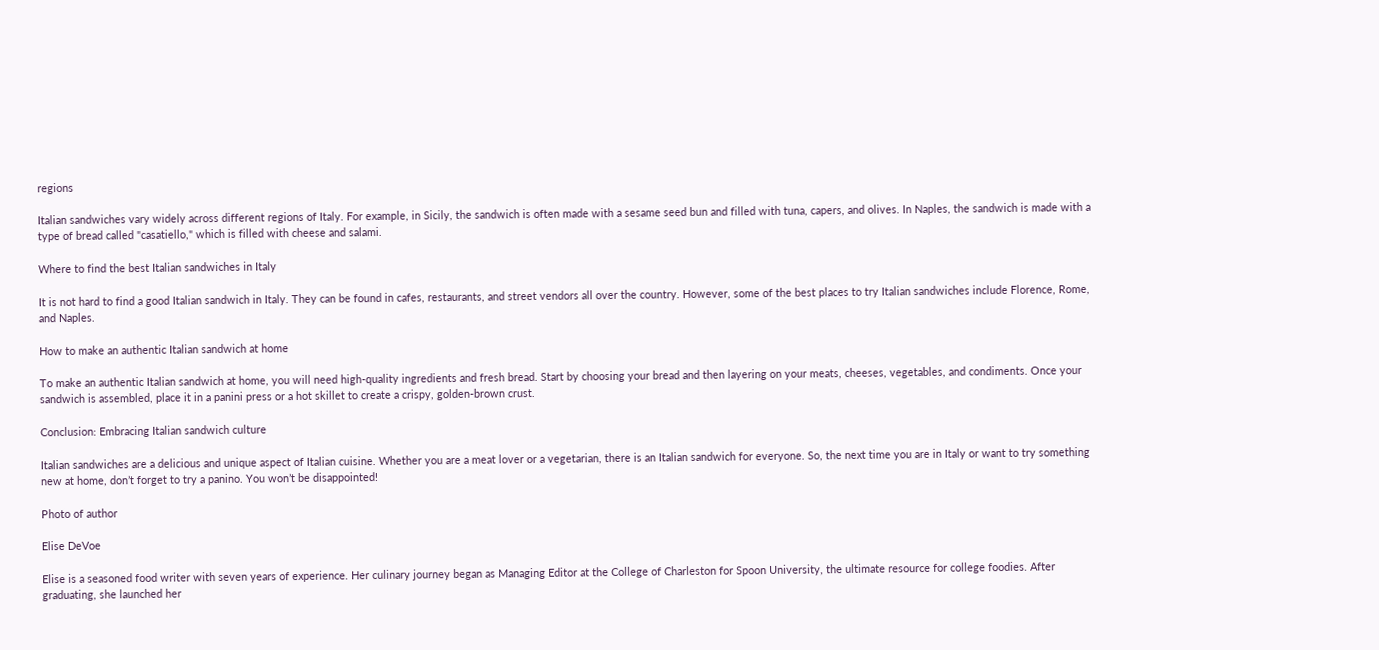regions

Italian sandwiches vary widely across different regions of Italy. For example, in Sicily, the sandwich is often made with a sesame seed bun and filled with tuna, capers, and olives. In Naples, the sandwich is made with a type of bread called "casatiello," which is filled with cheese and salami.

Where to find the best Italian sandwiches in Italy

It is not hard to find a good Italian sandwich in Italy. They can be found in cafes, restaurants, and street vendors all over the country. However, some of the best places to try Italian sandwiches include Florence, Rome, and Naples.

How to make an authentic Italian sandwich at home

To make an authentic Italian sandwich at home, you will need high-quality ingredients and fresh bread. Start by choosing your bread and then layering on your meats, cheeses, vegetables, and condiments. Once your sandwich is assembled, place it in a panini press or a hot skillet to create a crispy, golden-brown crust.

Conclusion: Embracing Italian sandwich culture

Italian sandwiches are a delicious and unique aspect of Italian cuisine. Whether you are a meat lover or a vegetarian, there is an Italian sandwich for everyone. So, the next time you are in Italy or want to try something new at home, don’t forget to try a panino. You won’t be disappointed!

Photo of author

Elise DeVoe

Elise is a seasoned food writer with seven years of experience. Her culinary journey began as Managing Editor at the College of Charleston for Spoon University, the ultimate resource for college foodies. After graduating, she launched her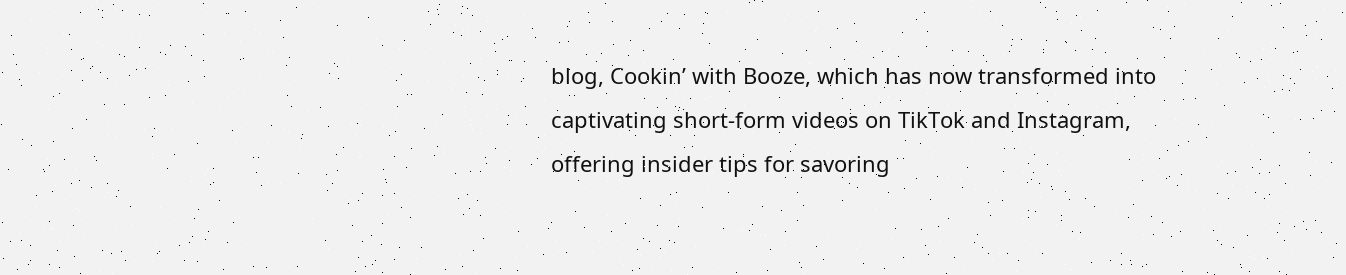blog, Cookin’ with Booze, which has now transformed into captivating short-form videos on TikTok and Instagram, offering insider tips for savoring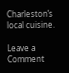Charleston’s local cuisine.

Leave a Comment